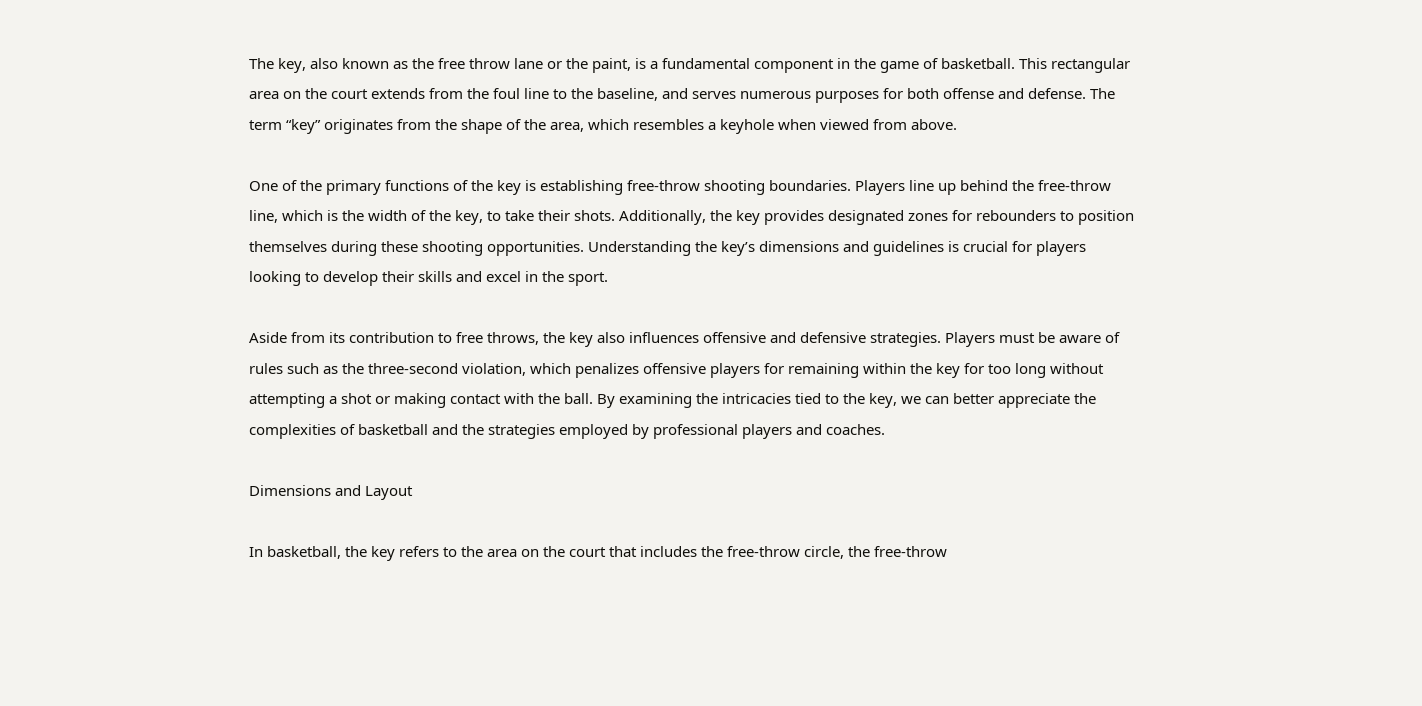The key, also known as the free throw lane or the paint, is a fundamental component in the game of basketball. This rectangular area on the court extends from the foul line to the baseline, and serves numerous purposes for both offense and defense. The term “key” originates from the shape of the area, which resembles a keyhole when viewed from above.

One of the primary functions of the key is establishing free-throw shooting boundaries. Players line up behind the free-throw line, which is the width of the key, to take their shots. Additionally, the key provides designated zones for rebounders to position themselves during these shooting opportunities. Understanding the key’s dimensions and guidelines is crucial for players looking to develop their skills and excel in the sport.

Aside from its contribution to free throws, the key also influences offensive and defensive strategies. Players must be aware of rules such as the three-second violation, which penalizes offensive players for remaining within the key for too long without attempting a shot or making contact with the ball. By examining the intricacies tied to the key, we can better appreciate the complexities of basketball and the strategies employed by professional players and coaches.

Dimensions and Layout

In basketball, the key refers to the area on the court that includes the free-throw circle, the free-throw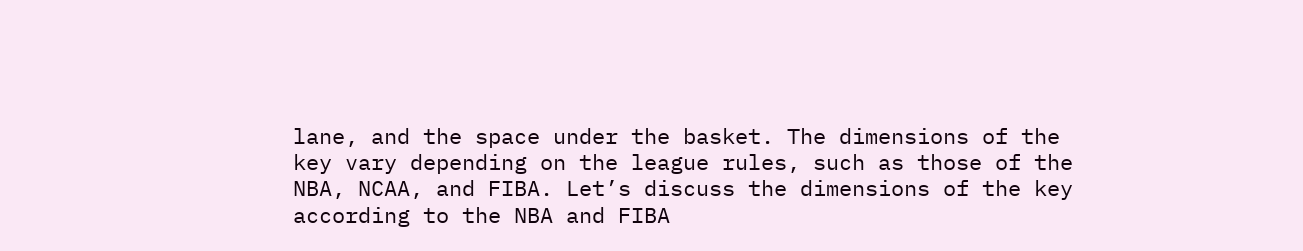lane, and the space under the basket. The dimensions of the key vary depending on the league rules, such as those of the NBA, NCAA, and FIBA. Let’s discuss the dimensions of the key according to the NBA and FIBA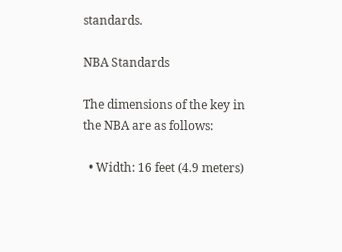standards.

NBA Standards

The dimensions of the key in the NBA are as follows:

  • Width: 16 feet (4.9 meters)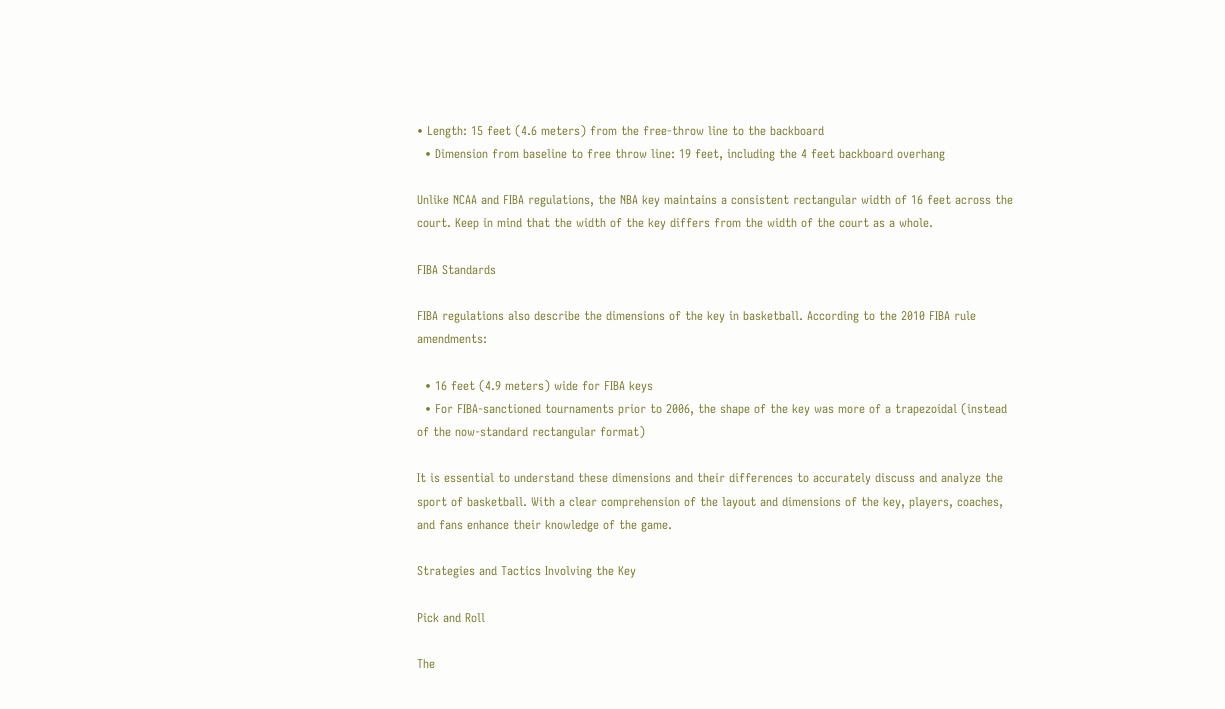• Length: 15 feet (4.6 meters) from the free-throw line to the backboard
  • Dimension from baseline to free throw line: 19 feet, including the 4 feet backboard overhang

Unlike NCAA and FIBA regulations, the NBA key maintains a consistent rectangular width of 16 feet across the court. Keep in mind that the width of the key differs from the width of the court as a whole.

FIBA Standards

FIBA regulations also describe the dimensions of the key in basketball. According to the 2010 FIBA rule amendments:

  • 16 feet (4.9 meters) wide for FIBA keys
  • For FIBA-sanctioned tournaments prior to 2006, the shape of the key was more of a trapezoidal (instead of the now-standard rectangular format)

It is essential to understand these dimensions and their differences to accurately discuss and analyze the sport of basketball. With a clear comprehension of the layout and dimensions of the key, players, coaches, and fans enhance their knowledge of the game.

Strategies and Tactics Involving the Key

Pick and Roll

The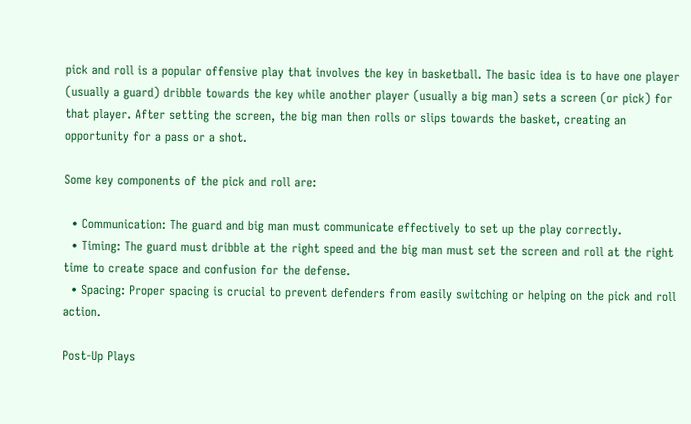pick and roll is a popular offensive play that involves the key in basketball. The basic idea is to have one player (usually a guard) dribble towards the key while another player (usually a big man) sets a screen (or pick) for that player. After setting the screen, the big man then rolls or slips towards the basket, creating an opportunity for a pass or a shot.

Some key components of the pick and roll are:

  • Communication: The guard and big man must communicate effectively to set up the play correctly.
  • Timing: The guard must dribble at the right speed and the big man must set the screen and roll at the right time to create space and confusion for the defense.
  • Spacing: Proper spacing is crucial to prevent defenders from easily switching or helping on the pick and roll action.

Post-Up Plays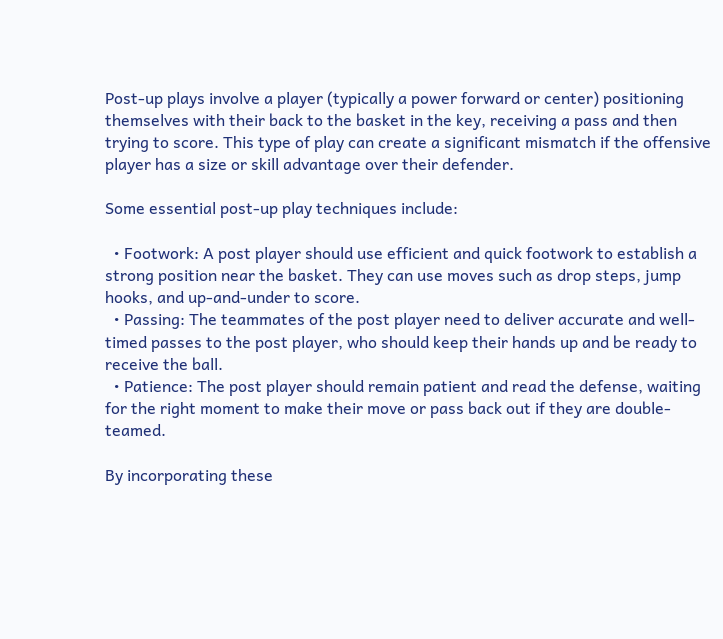Post-up plays involve a player (typically a power forward or center) positioning themselves with their back to the basket in the key, receiving a pass and then trying to score. This type of play can create a significant mismatch if the offensive player has a size or skill advantage over their defender.

Some essential post-up play techniques include:

  • Footwork: A post player should use efficient and quick footwork to establish a strong position near the basket. They can use moves such as drop steps, jump hooks, and up-and-under to score.
  • Passing: The teammates of the post player need to deliver accurate and well-timed passes to the post player, who should keep their hands up and be ready to receive the ball.
  • Patience: The post player should remain patient and read the defense, waiting for the right moment to make their move or pass back out if they are double-teamed.

By incorporating these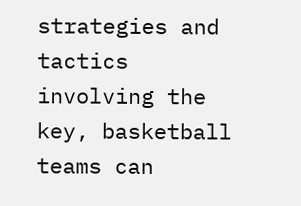strategies and tactics involving the key, basketball teams can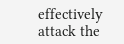effectively attack the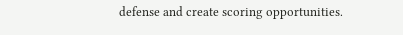defense and create scoring opportunities.